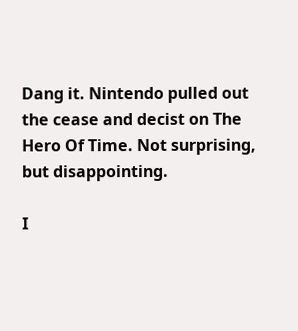Dang it. Nintendo pulled out the cease and decist on The Hero Of Time. Not surprising, but disappointing.

I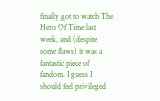finally got to watch The Hero Of Time last week, and (despite some flaws) it was a fantastic piece of fandom. I guess I should feel privileged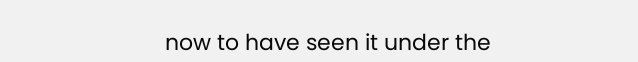now to have seen it under the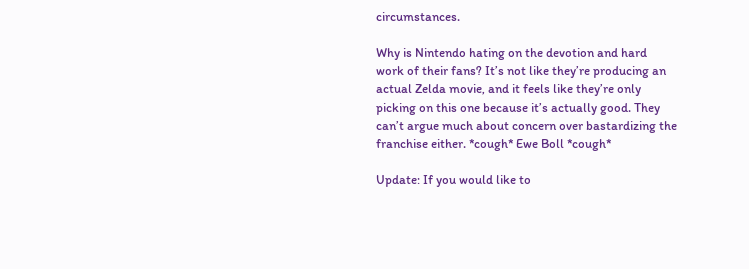circumstances.

Why is Nintendo hating on the devotion and hard work of their fans? It’s not like they’re producing an actual Zelda movie, and it feels like they’re only picking on this one because it’s actually good. They can’t argue much about concern over bastardizing the franchise either. *cough* Ewe Boll *cough*

Update: If you would like to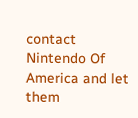contact Nintendo Of America and let them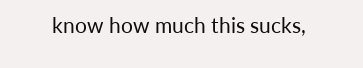know how much this sucks,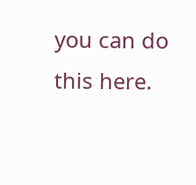you can do this here.